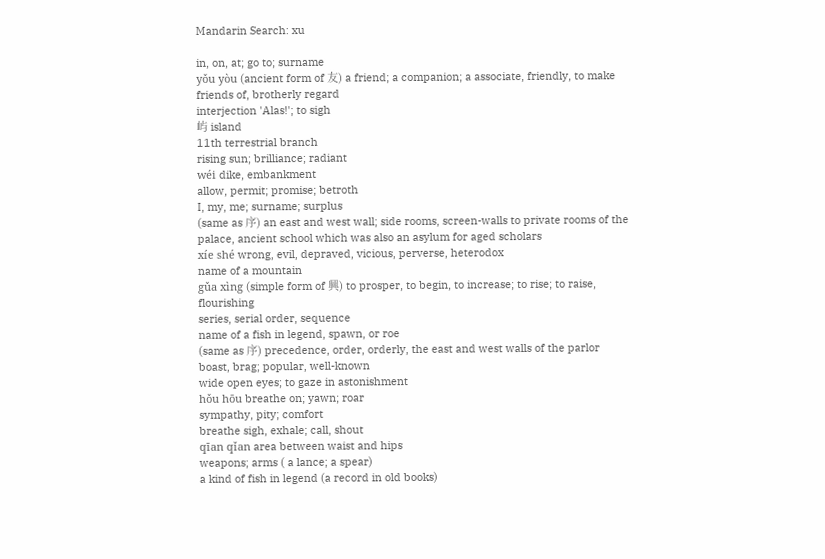Mandarin Search: xu

in, on, at; go to; surname
yǒu yòu (ancient form of 友) a friend; a companion; a associate, friendly, to make friends of, brotherly regard
interjection 'Alas!'; to sigh
屿 island
11th terrestrial branch
rising sun; brilliance; radiant
wéi dike, embankment
allow, permit; promise; betroth
I, my, me; surname; surplus
(same as 序) an east and west wall; side rooms, screen-walls to private rooms of the palace, ancient school which was also an asylum for aged scholars
xíe shé wrong, evil, depraved, vicious, perverse, heterodox
name of a mountain
gǔa xìng (simple form of 興) to prosper, to begin, to increase; to rise; to raise, flourishing
series, serial order, sequence
name of a fish in legend, spawn, or roe
(same as 序) precedence, order, orderly, the east and west walls of the parlor
boast, brag; popular, well-known
wide open eyes; to gaze in astonishment
hǒu hōu breathe on; yawn; roar
sympathy, pity; comfort
breathe sigh, exhale; call, shout
qīan qǐan area between waist and hips
weapons; arms ( a lance; a spear)
a kind of fish in legend (a record in old books)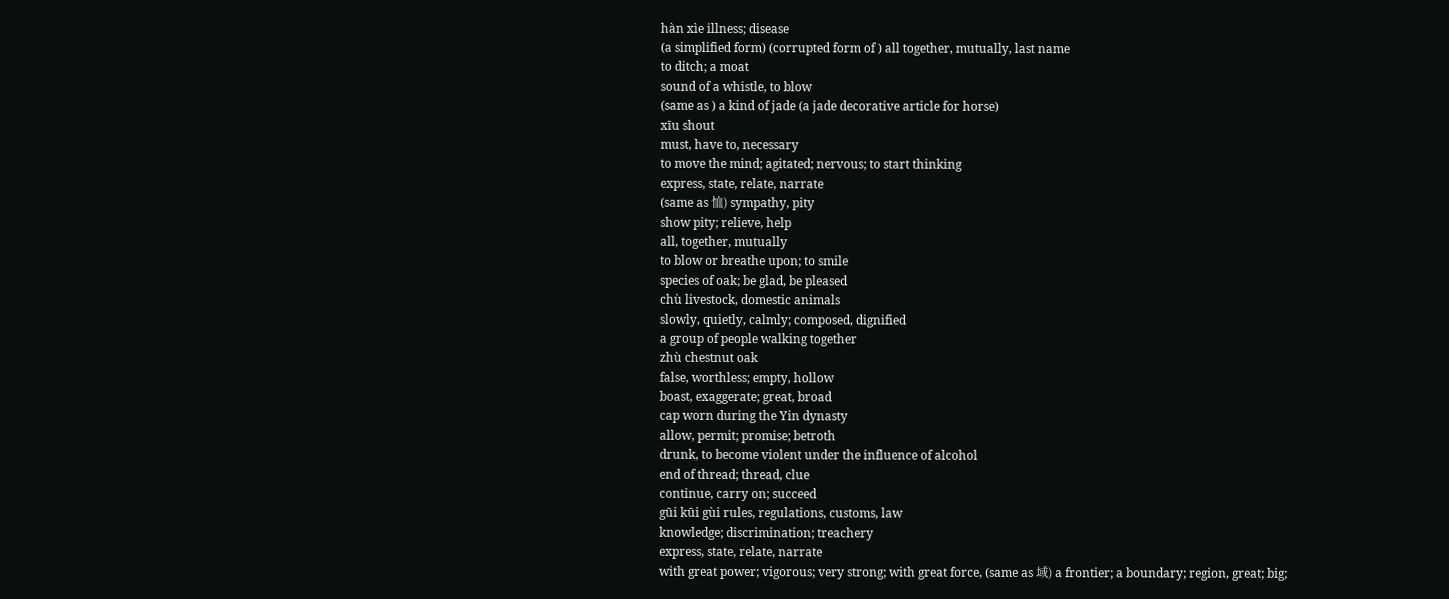hàn xìe illness; disease
(a simplified form) (corrupted form of ) all together, mutually, last name
to ditch; a moat
sound of a whistle, to blow
(same as ) a kind of jade (a jade decorative article for horse)
xīu shout
must, have to, necessary
to move the mind; agitated; nervous; to start thinking
express, state, relate, narrate
(same as 恤) sympathy, pity
show pity; relieve, help
all, together, mutually
to blow or breathe upon; to smile
species of oak; be glad, be pleased
chù livestock, domestic animals
slowly, quietly, calmly; composed, dignified
a group of people walking together
zhù chestnut oak
false, worthless; empty, hollow
boast, exaggerate; great, broad
cap worn during the Yin dynasty
allow, permit; promise; betroth
drunk, to become violent under the influence of alcohol
end of thread; thread, clue
continue, carry on; succeed
gūi kūi gùi rules, regulations, customs, law
knowledge; discrimination; treachery
express, state, relate, narrate
with great power; vigorous; very strong; with great force, (same as 域) a frontier; a boundary; region, great; big;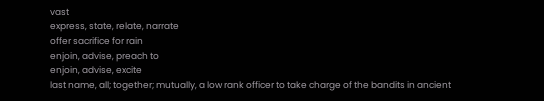vast
express, state, relate, narrate
offer sacrifice for rain
enjoin, advise, preach to
enjoin, advise, excite
last name, all; together; mutually, a low rank officer to take charge of the bandits in ancient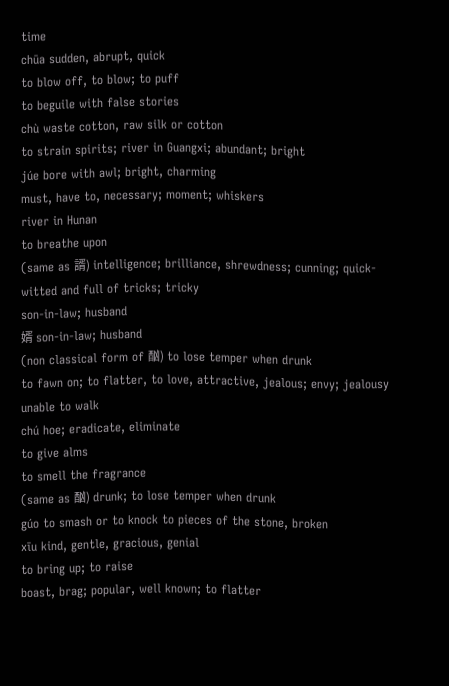time
chūa sudden, abrupt, quick
to blow off, to blow; to puff
to beguile with false stories
chù waste cotton, raw silk or cotton
to strain spirits; river in Guangxi; abundant; bright
júe bore with awl; bright, charming
must, have to, necessary; moment; whiskers
river in Hunan
to breathe upon
(same as 諝) intelligence; brilliance, shrewdness; cunning; quick-witted and full of tricks; tricky
son-in-law; husband
婿 son-in-law; husband
(non classical form of 酗) to lose temper when drunk
to fawn on; to flatter, to love, attractive, jealous; envy; jealousy
unable to walk
chú hoe; eradicate, eliminate
to give alms
to smell the fragrance
(same as 酗) drunk; to lose temper when drunk
gúo to smash or to knock to pieces of the stone, broken
xīu kind, gentle, gracious, genial
to bring up; to raise
boast, brag; popular, well known; to flatter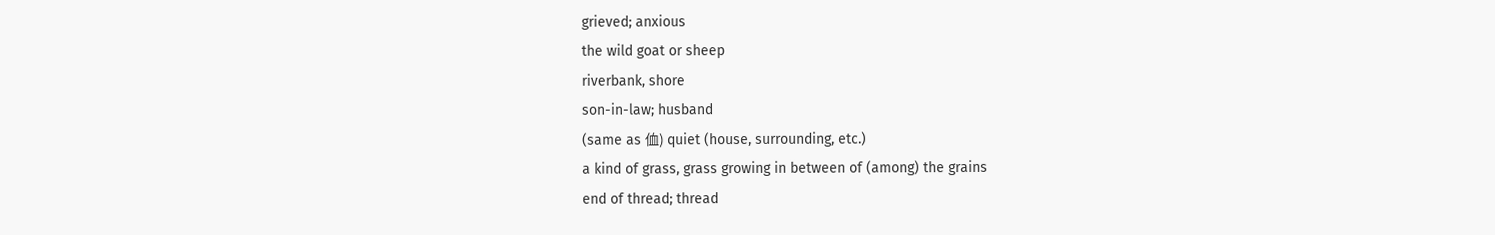grieved; anxious
the wild goat or sheep
riverbank, shore
son-in-law; husband
(same as 侐) quiet (house, surrounding, etc.)
a kind of grass, grass growing in between of (among) the grains
end of thread; thread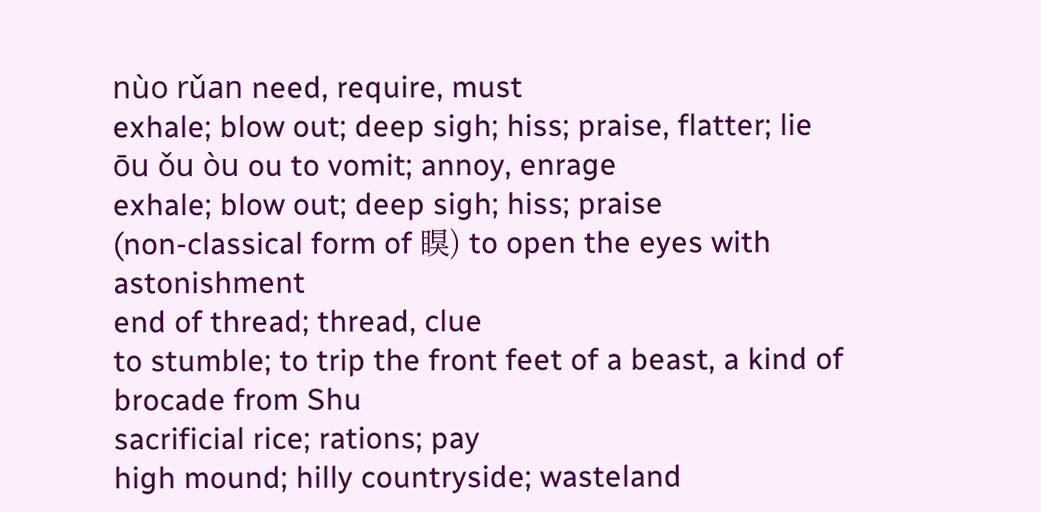nùo rǔan need, require, must
exhale; blow out; deep sigh; hiss; praise, flatter; lie
ōu ǒu òu ou to vomit; annoy, enrage
exhale; blow out; deep sigh; hiss; praise
(non-classical form of 瞁) to open the eyes with astonishment
end of thread; thread, clue
to stumble; to trip the front feet of a beast, a kind of brocade from Shu
sacrificial rice; rations; pay
high mound; hilly countryside; wasteland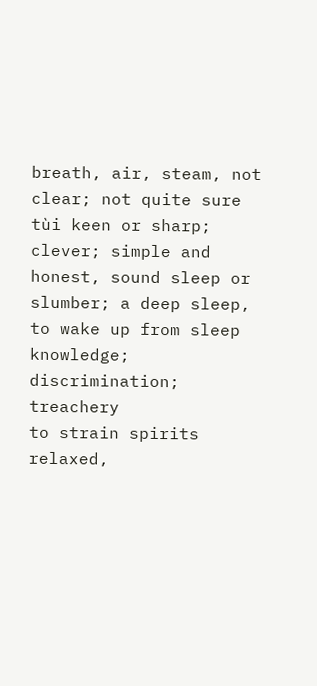breath, air, steam, not clear; not quite sure
tùi keen or sharp; clever; simple and honest, sound sleep or slumber; a deep sleep, to wake up from sleep
knowledge; discrimination; treachery
to strain spirits
relaxed,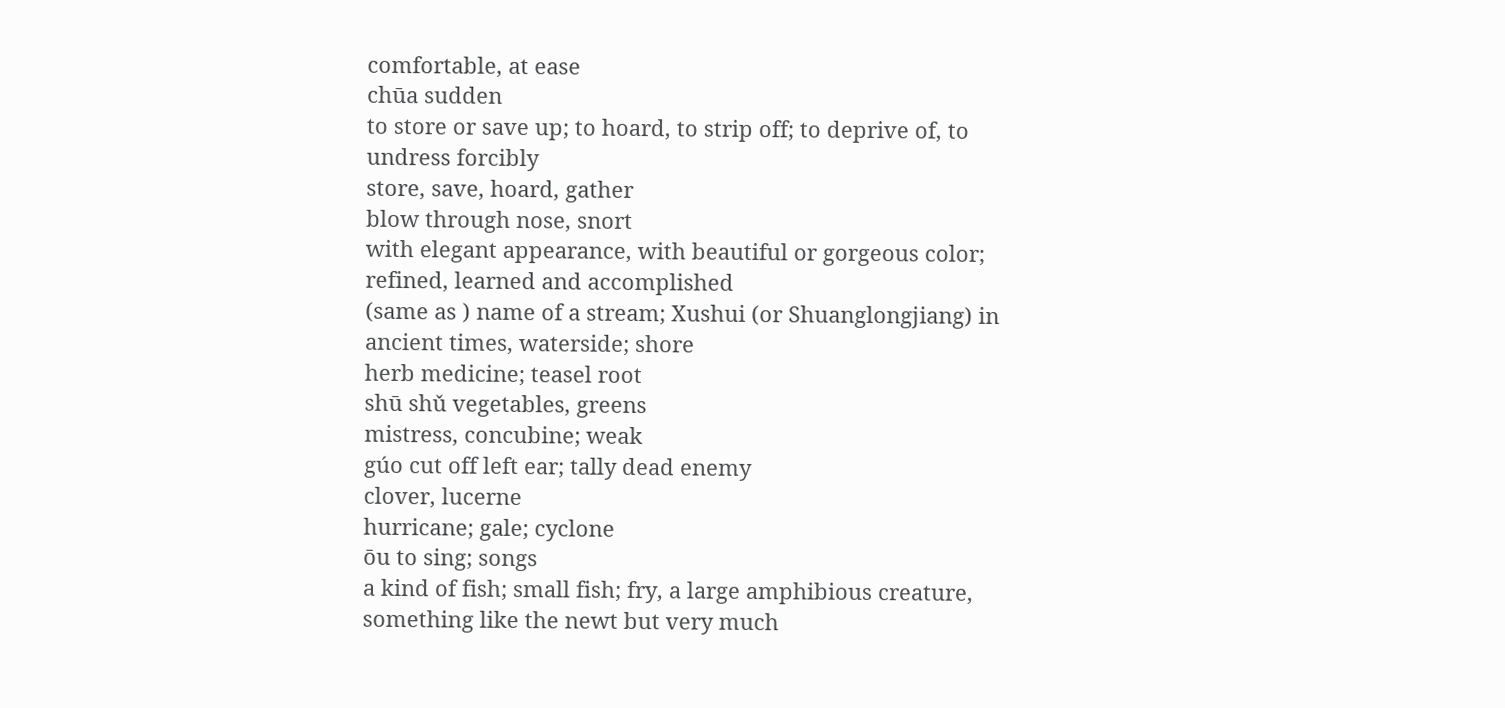comfortable, at ease
chūa sudden
to store or save up; to hoard, to strip off; to deprive of, to undress forcibly
store, save, hoard, gather
blow through nose, snort
with elegant appearance, with beautiful or gorgeous color; refined, learned and accomplished
(same as ) name of a stream; Xushui (or Shuanglongjiang) in ancient times, waterside; shore
herb medicine; teasel root
shū shǔ vegetables, greens
mistress, concubine; weak
gúo cut off left ear; tally dead enemy
clover, lucerne
hurricane; gale; cyclone
ōu to sing; songs
a kind of fish; small fish; fry, a large amphibious creature, something like the newt but very much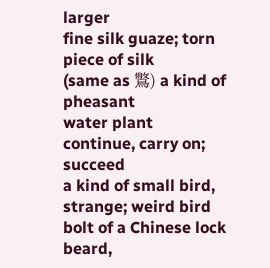larger
fine silk guaze; torn piece of silk
(same as 鷩) a kind of pheasant
water plant
continue, carry on; succeed
a kind of small bird, strange; weird bird
bolt of a Chinese lock
beard,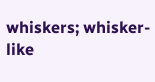whiskers; whisker-like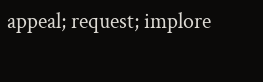appeal; request; implore